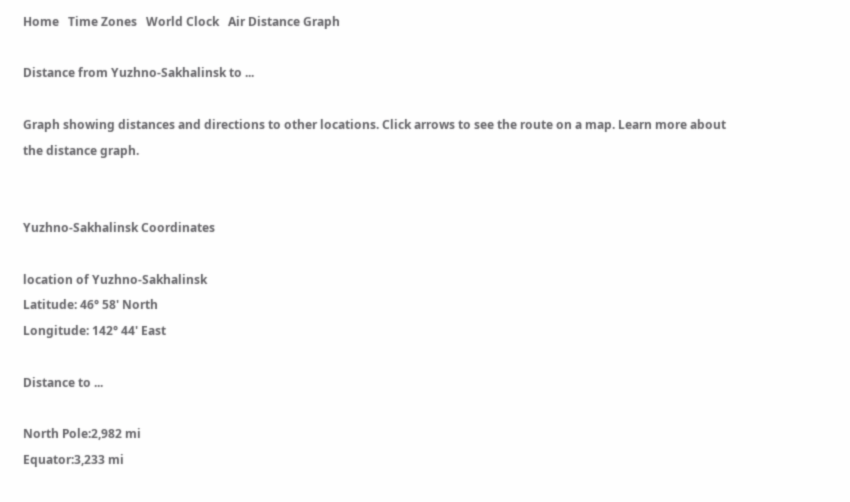Home   Time Zones   World Clock   Air Distance Graph

Distance from Yuzhno-Sakhalinsk to ...

Graph showing distances and directions to other locations. Click arrows to see the route on a map. Learn more about the distance graph.


Yuzhno-Sakhalinsk Coordinates

location of Yuzhno-Sakhalinsk
Latitude: 46° 58' North
Longitude: 142° 44' East

Distance to ...

North Pole:2,982 mi
Equator:3,233 mi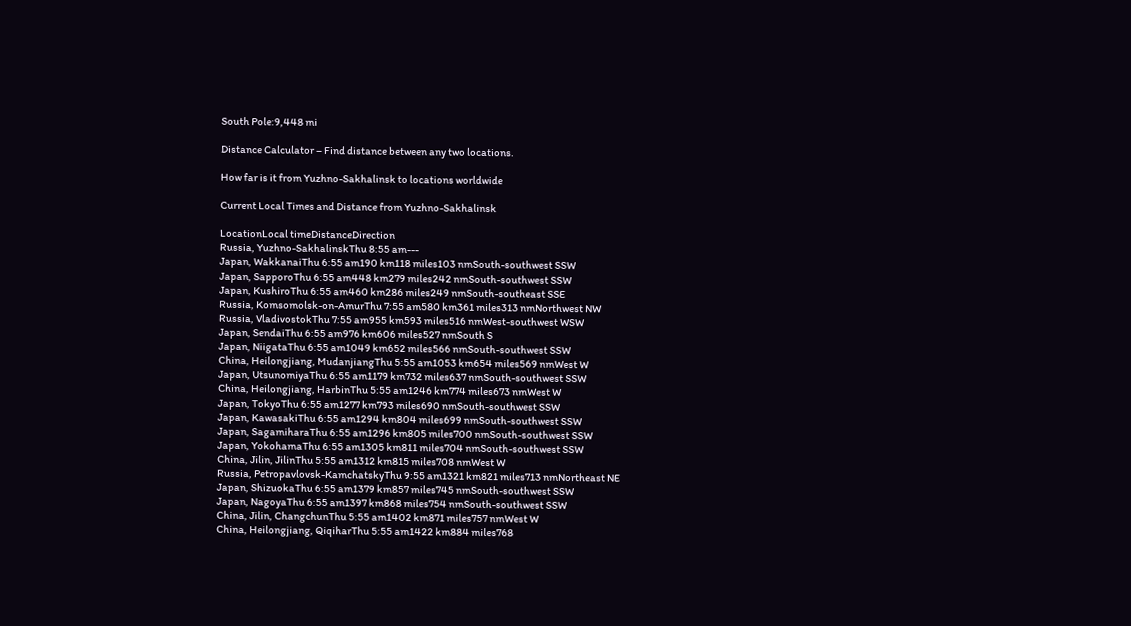South Pole:9,448 mi

Distance Calculator – Find distance between any two locations.

How far is it from Yuzhno-Sakhalinsk to locations worldwide

Current Local Times and Distance from Yuzhno-Sakhalinsk

LocationLocal timeDistanceDirection
Russia, Yuzhno-SakhalinskThu 8:55 am---
Japan, WakkanaiThu 6:55 am190 km118 miles103 nmSouth-southwest SSW
Japan, SapporoThu 6:55 am448 km279 miles242 nmSouth-southwest SSW
Japan, KushiroThu 6:55 am460 km286 miles249 nmSouth-southeast SSE
Russia, Komsomolsk-on-AmurThu 7:55 am580 km361 miles313 nmNorthwest NW
Russia, VladivostokThu 7:55 am955 km593 miles516 nmWest-southwest WSW
Japan, SendaiThu 6:55 am976 km606 miles527 nmSouth S
Japan, NiigataThu 6:55 am1049 km652 miles566 nmSouth-southwest SSW
China, Heilongjiang, MudanjiangThu 5:55 am1053 km654 miles569 nmWest W
Japan, UtsunomiyaThu 6:55 am1179 km732 miles637 nmSouth-southwest SSW
China, Heilongjiang, HarbinThu 5:55 am1246 km774 miles673 nmWest W
Japan, TokyoThu 6:55 am1277 km793 miles690 nmSouth-southwest SSW
Japan, KawasakiThu 6:55 am1294 km804 miles699 nmSouth-southwest SSW
Japan, SagamiharaThu 6:55 am1296 km805 miles700 nmSouth-southwest SSW
Japan, YokohamaThu 6:55 am1305 km811 miles704 nmSouth-southwest SSW
China, Jilin, JilinThu 5:55 am1312 km815 miles708 nmWest W
Russia, Petropavlovsk-KamchatskyThu 9:55 am1321 km821 miles713 nmNortheast NE
Japan, ShizuokaThu 6:55 am1379 km857 miles745 nmSouth-southwest SSW
Japan, NagoyaThu 6:55 am1397 km868 miles754 nmSouth-southwest SSW
China, Jilin, ChangchunThu 5:55 am1402 km871 miles757 nmWest W
China, Heilongjiang, QiqiharThu 5:55 am1422 km884 miles768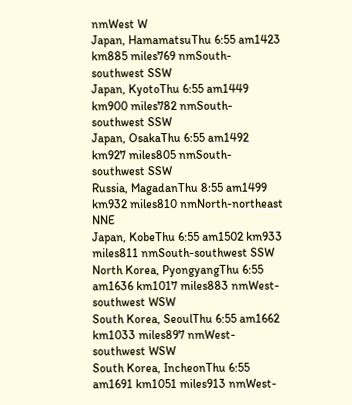nmWest W
Japan, HamamatsuThu 6:55 am1423 km885 miles769 nmSouth-southwest SSW
Japan, KyotoThu 6:55 am1449 km900 miles782 nmSouth-southwest SSW
Japan, OsakaThu 6:55 am1492 km927 miles805 nmSouth-southwest SSW
Russia, MagadanThu 8:55 am1499 km932 miles810 nmNorth-northeast NNE
Japan, KobeThu 6:55 am1502 km933 miles811 nmSouth-southwest SSW
North Korea, PyongyangThu 6:55 am1636 km1017 miles883 nmWest-southwest WSW
South Korea, SeoulThu 6:55 am1662 km1033 miles897 nmWest-southwest WSW
South Korea, IncheonThu 6:55 am1691 km1051 miles913 nmWest-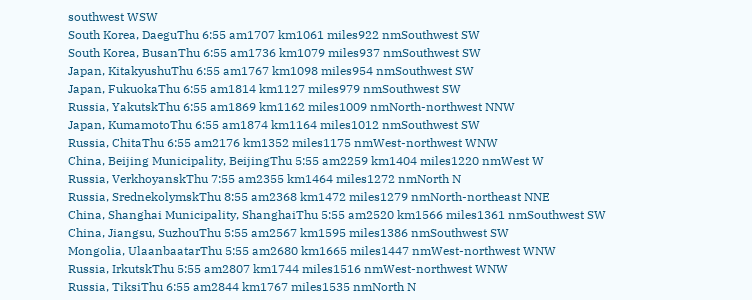southwest WSW
South Korea, DaeguThu 6:55 am1707 km1061 miles922 nmSouthwest SW
South Korea, BusanThu 6:55 am1736 km1079 miles937 nmSouthwest SW
Japan, KitakyushuThu 6:55 am1767 km1098 miles954 nmSouthwest SW
Japan, FukuokaThu 6:55 am1814 km1127 miles979 nmSouthwest SW
Russia, YakutskThu 6:55 am1869 km1162 miles1009 nmNorth-northwest NNW
Japan, KumamotoThu 6:55 am1874 km1164 miles1012 nmSouthwest SW
Russia, ChitaThu 6:55 am2176 km1352 miles1175 nmWest-northwest WNW
China, Beijing Municipality, BeijingThu 5:55 am2259 km1404 miles1220 nmWest W
Russia, VerkhoyanskThu 7:55 am2355 km1464 miles1272 nmNorth N
Russia, SrednekolymskThu 8:55 am2368 km1472 miles1279 nmNorth-northeast NNE
China, Shanghai Municipality, ShanghaiThu 5:55 am2520 km1566 miles1361 nmSouthwest SW
China, Jiangsu, SuzhouThu 5:55 am2567 km1595 miles1386 nmSouthwest SW
Mongolia, UlaanbaatarThu 5:55 am2680 km1665 miles1447 nmWest-northwest WNW
Russia, IrkutskThu 5:55 am2807 km1744 miles1516 nmWest-northwest WNW
Russia, TiksiThu 6:55 am2844 km1767 miles1535 nmNorth N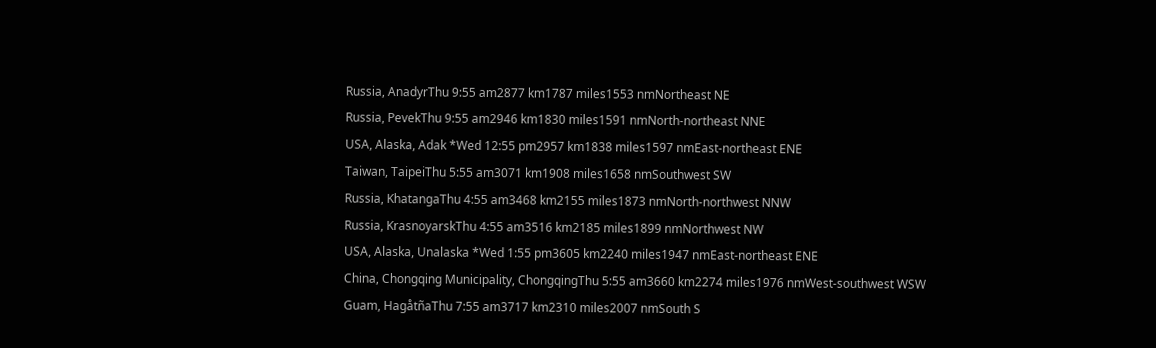Russia, AnadyrThu 9:55 am2877 km1787 miles1553 nmNortheast NE
Russia, PevekThu 9:55 am2946 km1830 miles1591 nmNorth-northeast NNE
USA, Alaska, Adak *Wed 12:55 pm2957 km1838 miles1597 nmEast-northeast ENE
Taiwan, TaipeiThu 5:55 am3071 km1908 miles1658 nmSouthwest SW
Russia, KhatangaThu 4:55 am3468 km2155 miles1873 nmNorth-northwest NNW
Russia, KrasnoyarskThu 4:55 am3516 km2185 miles1899 nmNorthwest NW
USA, Alaska, Unalaska *Wed 1:55 pm3605 km2240 miles1947 nmEast-northeast ENE
China, Chongqing Municipality, ChongqingThu 5:55 am3660 km2274 miles1976 nmWest-southwest WSW
Guam, HagåtñaThu 7:55 am3717 km2310 miles2007 nmSouth S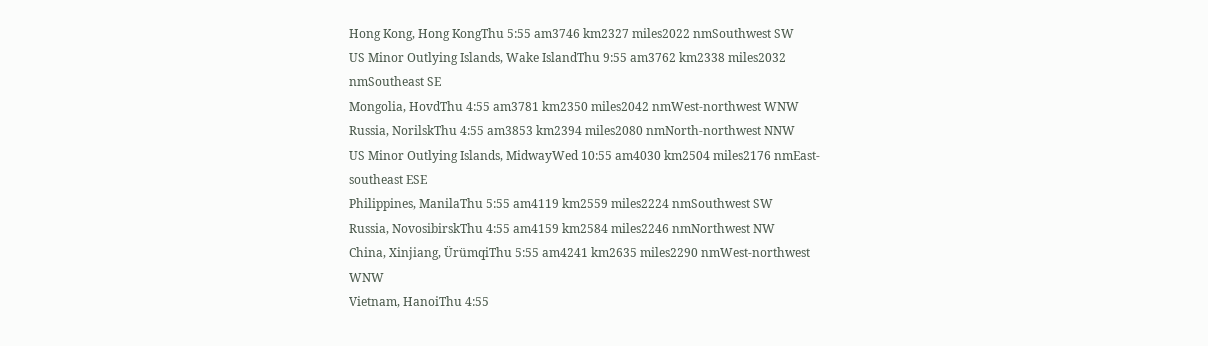Hong Kong, Hong KongThu 5:55 am3746 km2327 miles2022 nmSouthwest SW
US Minor Outlying Islands, Wake IslandThu 9:55 am3762 km2338 miles2032 nmSoutheast SE
Mongolia, HovdThu 4:55 am3781 km2350 miles2042 nmWest-northwest WNW
Russia, NorilskThu 4:55 am3853 km2394 miles2080 nmNorth-northwest NNW
US Minor Outlying Islands, MidwayWed 10:55 am4030 km2504 miles2176 nmEast-southeast ESE
Philippines, ManilaThu 5:55 am4119 km2559 miles2224 nmSouthwest SW
Russia, NovosibirskThu 4:55 am4159 km2584 miles2246 nmNorthwest NW
China, Xinjiang, ÜrümqiThu 5:55 am4241 km2635 miles2290 nmWest-northwest WNW
Vietnam, HanoiThu 4:55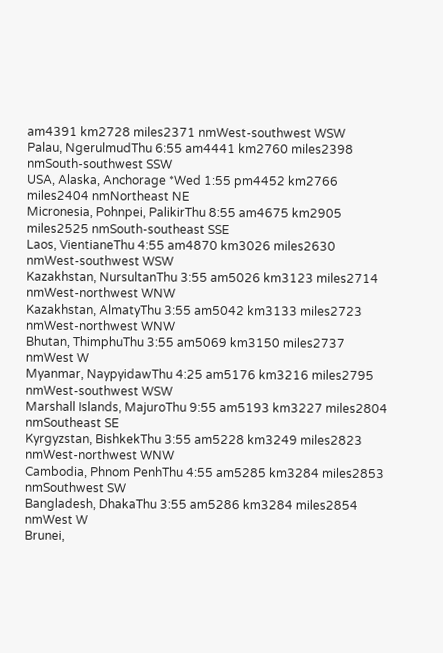am4391 km2728 miles2371 nmWest-southwest WSW
Palau, NgerulmudThu 6:55 am4441 km2760 miles2398 nmSouth-southwest SSW
USA, Alaska, Anchorage *Wed 1:55 pm4452 km2766 miles2404 nmNortheast NE
Micronesia, Pohnpei, PalikirThu 8:55 am4675 km2905 miles2525 nmSouth-southeast SSE
Laos, VientianeThu 4:55 am4870 km3026 miles2630 nmWest-southwest WSW
Kazakhstan, NursultanThu 3:55 am5026 km3123 miles2714 nmWest-northwest WNW
Kazakhstan, AlmatyThu 3:55 am5042 km3133 miles2723 nmWest-northwest WNW
Bhutan, ThimphuThu 3:55 am5069 km3150 miles2737 nmWest W
Myanmar, NaypyidawThu 4:25 am5176 km3216 miles2795 nmWest-southwest WSW
Marshall Islands, MajuroThu 9:55 am5193 km3227 miles2804 nmSoutheast SE
Kyrgyzstan, BishkekThu 3:55 am5228 km3249 miles2823 nmWest-northwest WNW
Cambodia, Phnom PenhThu 4:55 am5285 km3284 miles2853 nmSouthwest SW
Bangladesh, DhakaThu 3:55 am5286 km3284 miles2854 nmWest W
Brunei,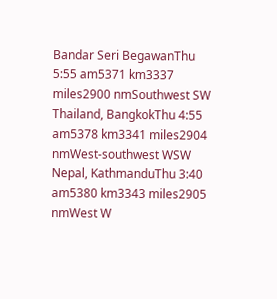Bandar Seri BegawanThu 5:55 am5371 km3337 miles2900 nmSouthwest SW
Thailand, BangkokThu 4:55 am5378 km3341 miles2904 nmWest-southwest WSW
Nepal, KathmanduThu 3:40 am5380 km3343 miles2905 nmWest W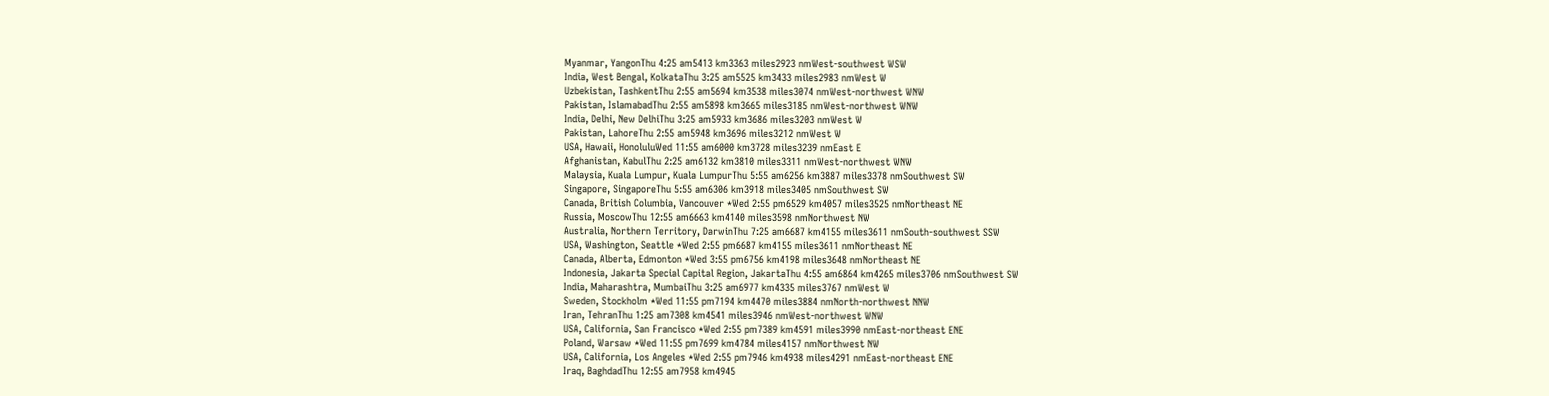Myanmar, YangonThu 4:25 am5413 km3363 miles2923 nmWest-southwest WSW
India, West Bengal, KolkataThu 3:25 am5525 km3433 miles2983 nmWest W
Uzbekistan, TashkentThu 2:55 am5694 km3538 miles3074 nmWest-northwest WNW
Pakistan, IslamabadThu 2:55 am5898 km3665 miles3185 nmWest-northwest WNW
India, Delhi, New DelhiThu 3:25 am5933 km3686 miles3203 nmWest W
Pakistan, LahoreThu 2:55 am5948 km3696 miles3212 nmWest W
USA, Hawaii, HonoluluWed 11:55 am6000 km3728 miles3239 nmEast E
Afghanistan, KabulThu 2:25 am6132 km3810 miles3311 nmWest-northwest WNW
Malaysia, Kuala Lumpur, Kuala LumpurThu 5:55 am6256 km3887 miles3378 nmSouthwest SW
Singapore, SingaporeThu 5:55 am6306 km3918 miles3405 nmSouthwest SW
Canada, British Columbia, Vancouver *Wed 2:55 pm6529 km4057 miles3525 nmNortheast NE
Russia, MoscowThu 12:55 am6663 km4140 miles3598 nmNorthwest NW
Australia, Northern Territory, DarwinThu 7:25 am6687 km4155 miles3611 nmSouth-southwest SSW
USA, Washington, Seattle *Wed 2:55 pm6687 km4155 miles3611 nmNortheast NE
Canada, Alberta, Edmonton *Wed 3:55 pm6756 km4198 miles3648 nmNortheast NE
Indonesia, Jakarta Special Capital Region, JakartaThu 4:55 am6864 km4265 miles3706 nmSouthwest SW
India, Maharashtra, MumbaiThu 3:25 am6977 km4335 miles3767 nmWest W
Sweden, Stockholm *Wed 11:55 pm7194 km4470 miles3884 nmNorth-northwest NNW
Iran, TehranThu 1:25 am7308 km4541 miles3946 nmWest-northwest WNW
USA, California, San Francisco *Wed 2:55 pm7389 km4591 miles3990 nmEast-northeast ENE
Poland, Warsaw *Wed 11:55 pm7699 km4784 miles4157 nmNorthwest NW
USA, California, Los Angeles *Wed 2:55 pm7946 km4938 miles4291 nmEast-northeast ENE
Iraq, BaghdadThu 12:55 am7958 km4945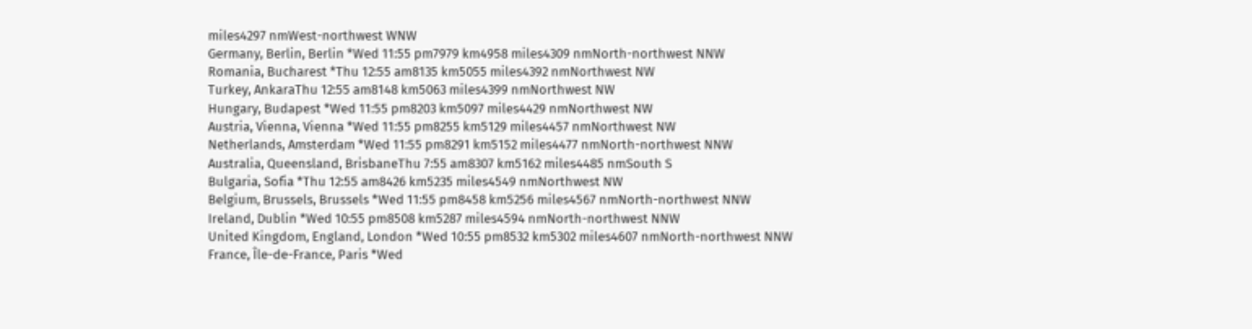miles4297 nmWest-northwest WNW
Germany, Berlin, Berlin *Wed 11:55 pm7979 km4958 miles4309 nmNorth-northwest NNW
Romania, Bucharest *Thu 12:55 am8135 km5055 miles4392 nmNorthwest NW
Turkey, AnkaraThu 12:55 am8148 km5063 miles4399 nmNorthwest NW
Hungary, Budapest *Wed 11:55 pm8203 km5097 miles4429 nmNorthwest NW
Austria, Vienna, Vienna *Wed 11:55 pm8255 km5129 miles4457 nmNorthwest NW
Netherlands, Amsterdam *Wed 11:55 pm8291 km5152 miles4477 nmNorth-northwest NNW
Australia, Queensland, BrisbaneThu 7:55 am8307 km5162 miles4485 nmSouth S
Bulgaria, Sofia *Thu 12:55 am8426 km5235 miles4549 nmNorthwest NW
Belgium, Brussels, Brussels *Wed 11:55 pm8458 km5256 miles4567 nmNorth-northwest NNW
Ireland, Dublin *Wed 10:55 pm8508 km5287 miles4594 nmNorth-northwest NNW
United Kingdom, England, London *Wed 10:55 pm8532 km5302 miles4607 nmNorth-northwest NNW
France, Île-de-France, Paris *Wed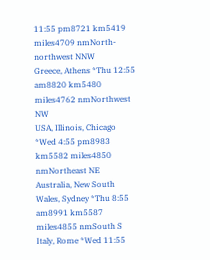11:55 pm8721 km5419 miles4709 nmNorth-northwest NNW
Greece, Athens *Thu 12:55 am8820 km5480 miles4762 nmNorthwest NW
USA, Illinois, Chicago *Wed 4:55 pm8983 km5582 miles4850 nmNortheast NE
Australia, New South Wales, Sydney *Thu 8:55 am8991 km5587 miles4855 nmSouth S
Italy, Rome *Wed 11:55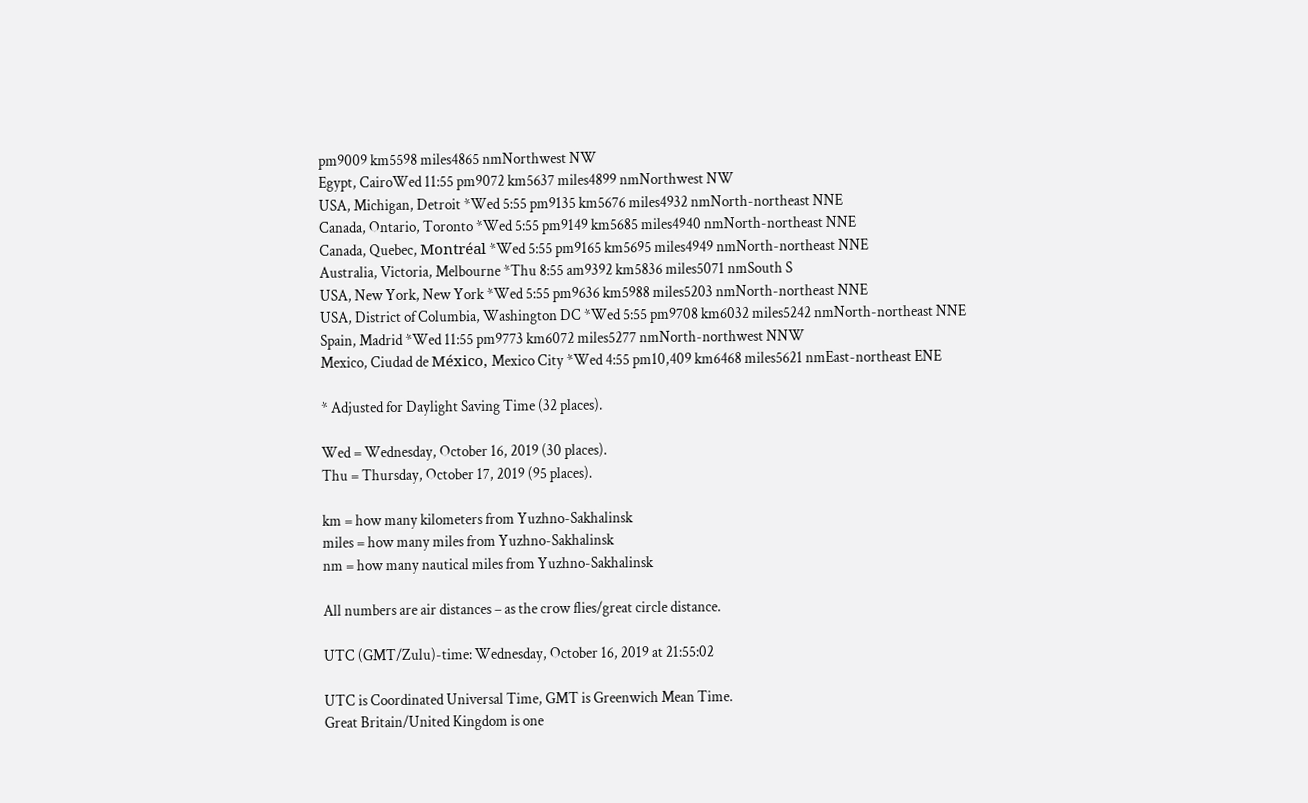pm9009 km5598 miles4865 nmNorthwest NW
Egypt, CairoWed 11:55 pm9072 km5637 miles4899 nmNorthwest NW
USA, Michigan, Detroit *Wed 5:55 pm9135 km5676 miles4932 nmNorth-northeast NNE
Canada, Ontario, Toronto *Wed 5:55 pm9149 km5685 miles4940 nmNorth-northeast NNE
Canada, Quebec, Montréal *Wed 5:55 pm9165 km5695 miles4949 nmNorth-northeast NNE
Australia, Victoria, Melbourne *Thu 8:55 am9392 km5836 miles5071 nmSouth S
USA, New York, New York *Wed 5:55 pm9636 km5988 miles5203 nmNorth-northeast NNE
USA, District of Columbia, Washington DC *Wed 5:55 pm9708 km6032 miles5242 nmNorth-northeast NNE
Spain, Madrid *Wed 11:55 pm9773 km6072 miles5277 nmNorth-northwest NNW
Mexico, Ciudad de México, Mexico City *Wed 4:55 pm10,409 km6468 miles5621 nmEast-northeast ENE

* Adjusted for Daylight Saving Time (32 places).

Wed = Wednesday, October 16, 2019 (30 places).
Thu = Thursday, October 17, 2019 (95 places).

km = how many kilometers from Yuzhno-Sakhalinsk
miles = how many miles from Yuzhno-Sakhalinsk
nm = how many nautical miles from Yuzhno-Sakhalinsk

All numbers are air distances – as the crow flies/great circle distance.

UTC (GMT/Zulu)-time: Wednesday, October 16, 2019 at 21:55:02

UTC is Coordinated Universal Time, GMT is Greenwich Mean Time.
Great Britain/United Kingdom is one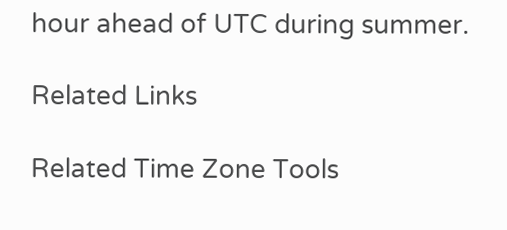hour ahead of UTC during summer.

Related Links

Related Time Zone Tools